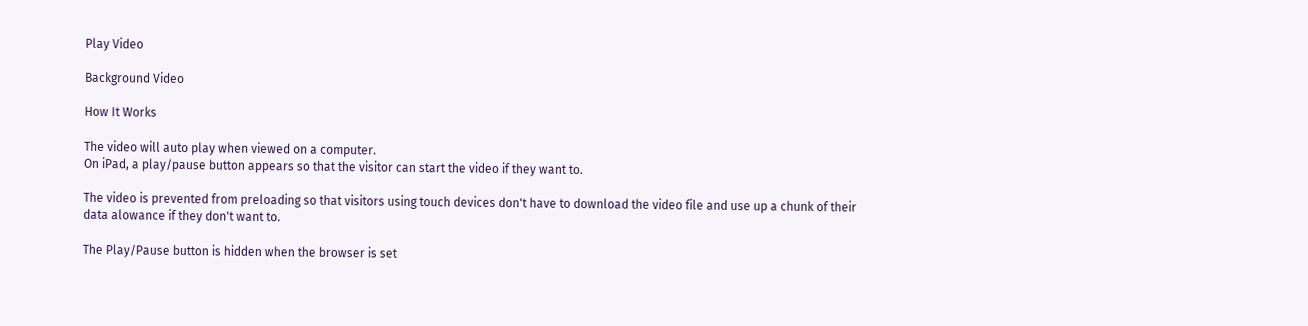Play Video

Background Video

How It Works

The video will auto play when viewed on a computer.
On iPad, a play/pause button appears so that the visitor can start the video if they want to.

The video is prevented from preloading so that visitors using touch devices don't have to download the video file and use up a chunk of their data alowance if they don't want to.

The Play/Pause button is hidden when the browser is set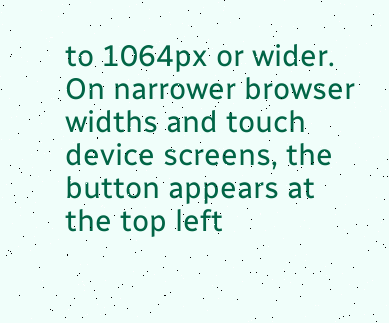to 1064px or wider. On narrower browser widths and touch device screens, the button appears at the top left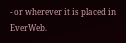- or wherever it is placed in EverWeb.